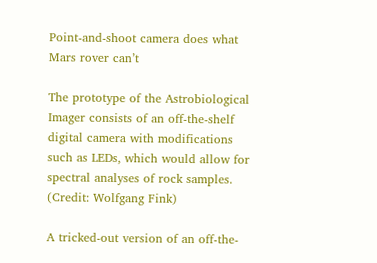Point-and-shoot camera does what Mars rover can’t

The prototype of the Astrobiological Imager consists of an off-the-shelf digital camera with modifications such as LEDs, which would allow for spectral analyses of rock samples. (Credit: Wolfgang Fink)

A tricked-out version of an off-the-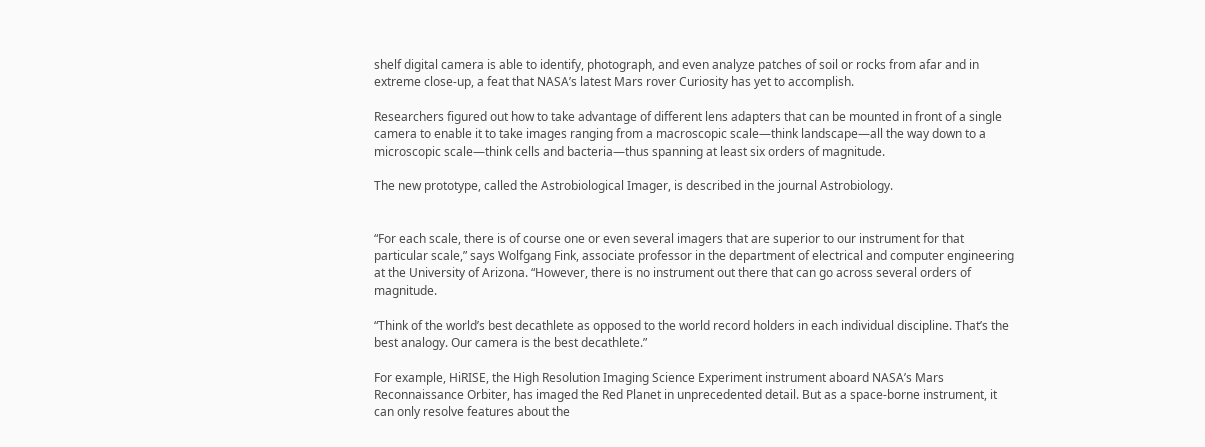shelf digital camera is able to identify, photograph, and even analyze patches of soil or rocks from afar and in extreme close-up, a feat that NASA’s latest Mars rover Curiosity has yet to accomplish.

Researchers figured out how to take advantage of different lens adapters that can be mounted in front of a single camera to enable it to take images ranging from a macroscopic scale—think landscape—all the way down to a microscopic scale—think cells and bacteria—thus spanning at least six orders of magnitude.

The new prototype, called the Astrobiological Imager, is described in the journal Astrobiology.


“For each scale, there is of course one or even several imagers that are superior to our instrument for that particular scale,” says Wolfgang Fink, associate professor in the department of electrical and computer engineering at the University of Arizona. “However, there is no instrument out there that can go across several orders of magnitude.

“Think of the world’s best decathlete as opposed to the world record holders in each individual discipline. That’s the best analogy. Our camera is the best decathlete.”

For example, HiRISE, the High Resolution Imaging Science Experiment instrument aboard NASA’s Mars Reconnaissance Orbiter, has imaged the Red Planet in unprecedented detail. But as a space-borne instrument, it can only resolve features about the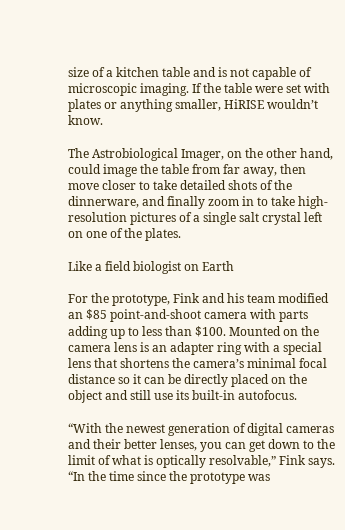size of a kitchen table and is not capable of microscopic imaging. If the table were set with plates or anything smaller, HiRISE wouldn’t know.

The Astrobiological Imager, on the other hand, could image the table from far away, then move closer to take detailed shots of the dinnerware, and finally zoom in to take high-resolution pictures of a single salt crystal left on one of the plates.

Like a field biologist on Earth

For the prototype, Fink and his team modified an $85 point-and-shoot camera with parts adding up to less than $100. Mounted on the camera lens is an adapter ring with a special lens that shortens the camera’s minimal focal distance so it can be directly placed on the object and still use its built-in autofocus.

“With the newest generation of digital cameras and their better lenses, you can get down to the limit of what is optically resolvable,” Fink says. “In the time since the prototype was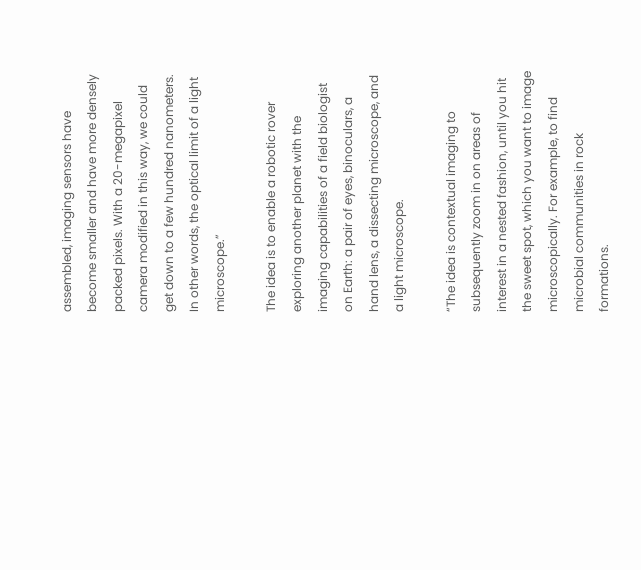assembled, imaging sensors have become smaller and have more densely packed pixels. With a 20-megapixel camera modified in this way, we could get down to a few hundred nanometers. In other words, the optical limit of a light microscope.”

The idea is to enable a robotic rover exploring another planet with the imaging capabilities of a field biologist on Earth: a pair of eyes, binoculars, a hand lens, a dissecting microscope, and a light microscope.

“The idea is contextual imaging to subsequently zoom in on areas of interest in a nested fashion, until you hit the sweet spot, which you want to image microscopically. For example, to find microbial communities in rock formations.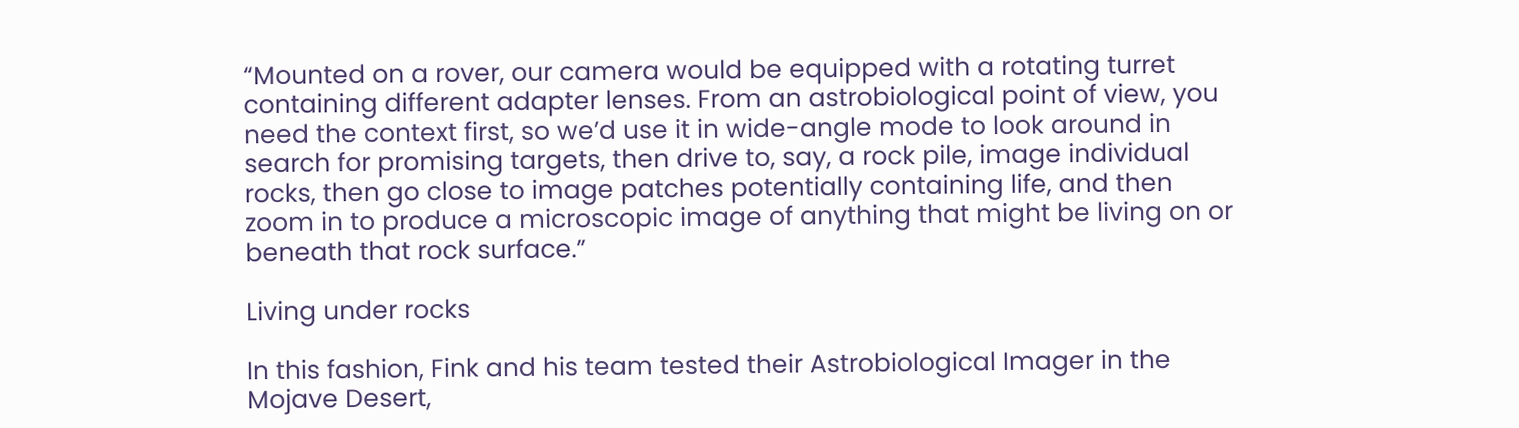“Mounted on a rover, our camera would be equipped with a rotating turret containing different adapter lenses. From an astrobiological point of view, you need the context first, so we’d use it in wide-angle mode to look around in search for promising targets, then drive to, say, a rock pile, image individual rocks, then go close to image patches potentially containing life, and then zoom in to produce a microscopic image of anything that might be living on or beneath that rock surface.”

Living under rocks

In this fashion, Fink and his team tested their Astrobiological Imager in the Mojave Desert,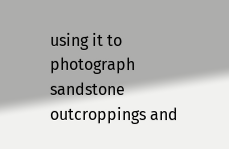using it to photograph sandstone outcroppings and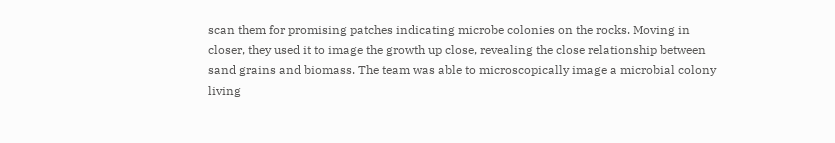scan them for promising patches indicating microbe colonies on the rocks. Moving in closer, they used it to image the growth up close, revealing the close relationship between sand grains and biomass. The team was able to microscopically image a microbial colony living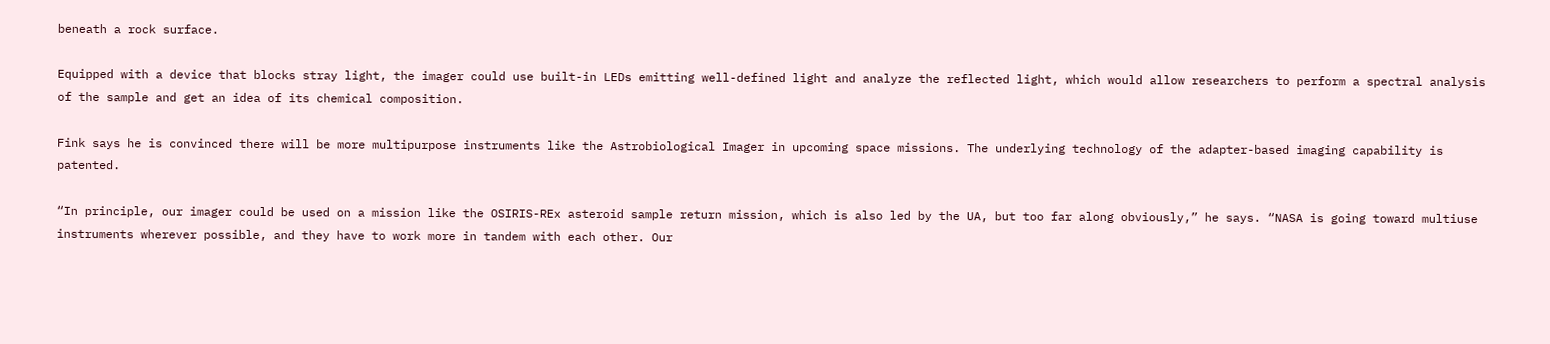beneath a rock surface.

Equipped with a device that blocks stray light, the imager could use built-in LEDs emitting well-defined light and analyze the reflected light, which would allow researchers to perform a spectral analysis of the sample and get an idea of its chemical composition.

Fink says he is convinced there will be more multipurpose instruments like the Astrobiological Imager in upcoming space missions. The underlying technology of the adapter-based imaging capability is patented.

“In principle, our imager could be used on a mission like the OSIRIS-REx asteroid sample return mission, which is also led by the UA, but too far along obviously,” he says. “NASA is going toward multiuse instruments wherever possible, and they have to work more in tandem with each other. Our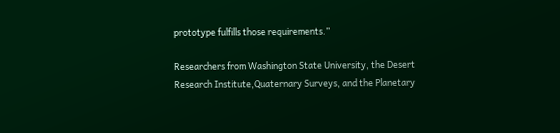prototype fulfills those requirements.”

Researchers from Washington State University, the Desert Research Institute,Quaternary Surveys, and the Planetary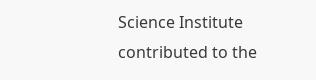Science Institute contributed to the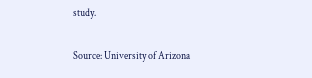study.

Source: University of Arizona